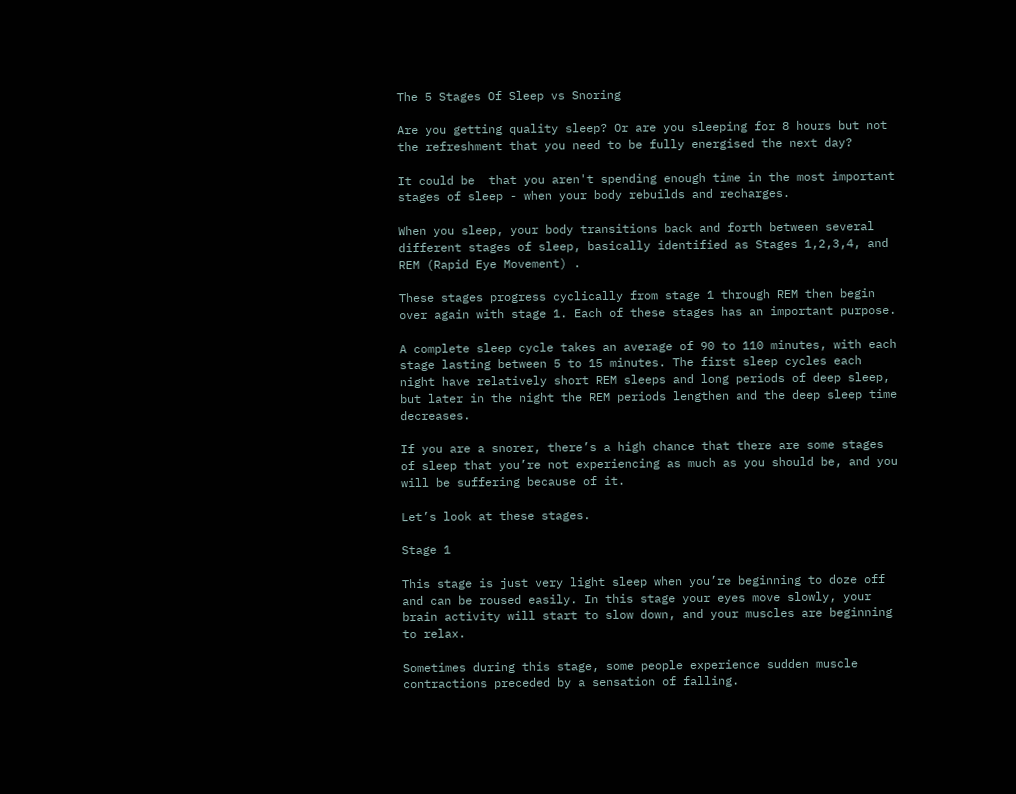The 5 Stages Of Sleep vs Snoring

Are you getting quality sleep? Or are you sleeping for 8 hours but not the refreshment that you need to be fully energised the next day?

It could be  that you aren't spending enough time in the most important stages of sleep - when your body rebuilds and recharges.

When you sleep, your body transitions back and forth between several different stages of sleep, basically identified as Stages 1,2,3,4, and REM (Rapid Eye Movement) .

These stages progress cyclically from stage 1 through REM then begin over again with stage 1. Each of these stages has an important purpose.

A complete sleep cycle takes an average of 90 to 110 minutes, with each stage lasting between 5 to 15 minutes. The first sleep cycles each night have relatively short REM sleeps and long periods of deep sleep, but later in the night the REM periods lengthen and the deep sleep time decreases.

If you are a snorer, there’s a high chance that there are some stages of sleep that you’re not experiencing as much as you should be, and you will be suffering because of it.

Let’s look at these stages.

Stage 1

This stage is just very light sleep when you’re beginning to doze off and can be roused easily. In this stage your eyes move slowly, your brain activity will start to slow down, and your muscles are beginning to relax.

Sometimes during this stage, some people experience sudden muscle contractions preceded by a sensation of falling.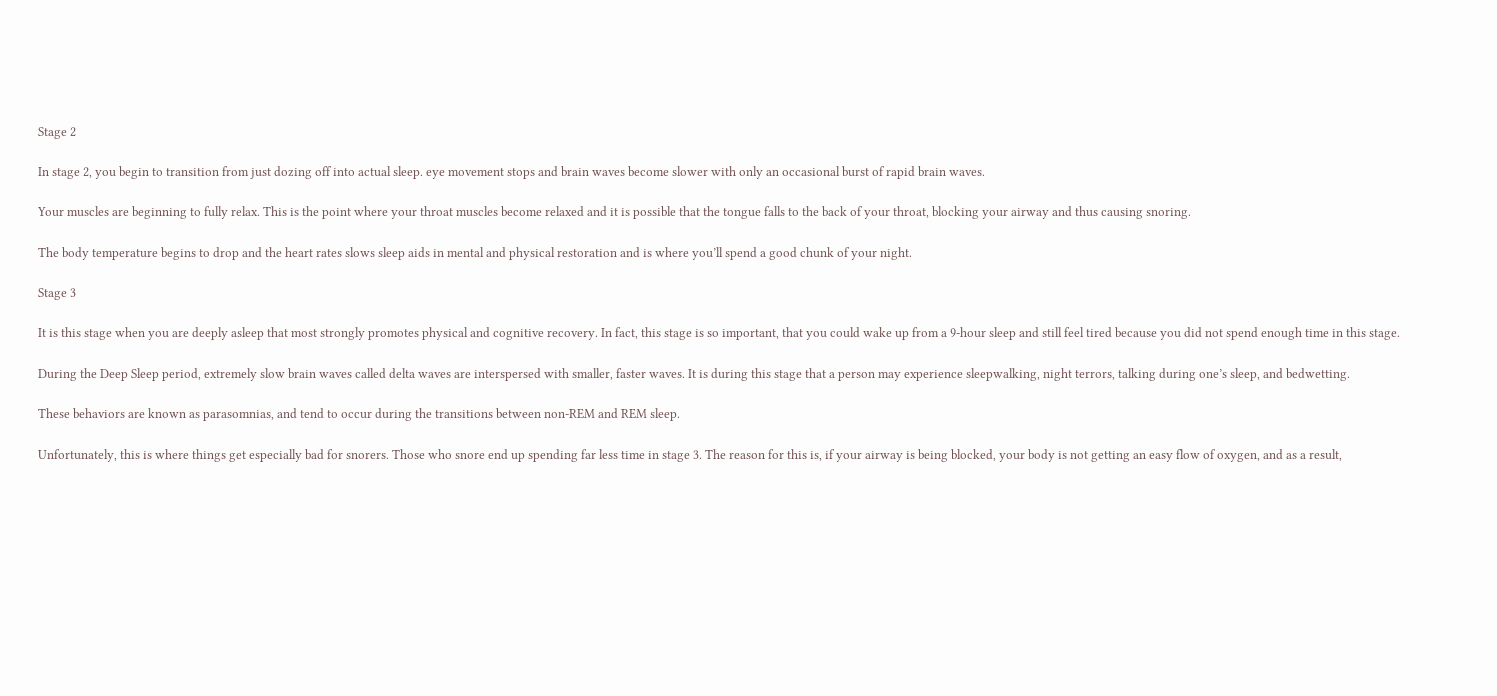Stage 2

In stage 2, you begin to transition from just dozing off into actual sleep. eye movement stops and brain waves become slower with only an occasional burst of rapid brain waves.

Your muscles are beginning to fully relax. This is the point where your throat muscles become relaxed and it is possible that the tongue falls to the back of your throat, blocking your airway and thus causing snoring.

The body temperature begins to drop and the heart rates slows sleep aids in mental and physical restoration and is where you’ll spend a good chunk of your night.

Stage 3

It is this stage when you are deeply asleep that most strongly promotes physical and cognitive recovery. In fact, this stage is so important, that you could wake up from a 9-hour sleep and still feel tired because you did not spend enough time in this stage.

During the Deep Sleep period, extremely slow brain waves called delta waves are interspersed with smaller, faster waves. It is during this stage that a person may experience sleepwalking, night terrors, talking during one’s sleep, and bedwetting.

These behaviors are known as parasomnias, and tend to occur during the transitions between non-REM and REM sleep.

Unfortunately, this is where things get especially bad for snorers. Those who snore end up spending far less time in stage 3. The reason for this is, if your airway is being blocked, your body is not getting an easy flow of oxygen, and as a result,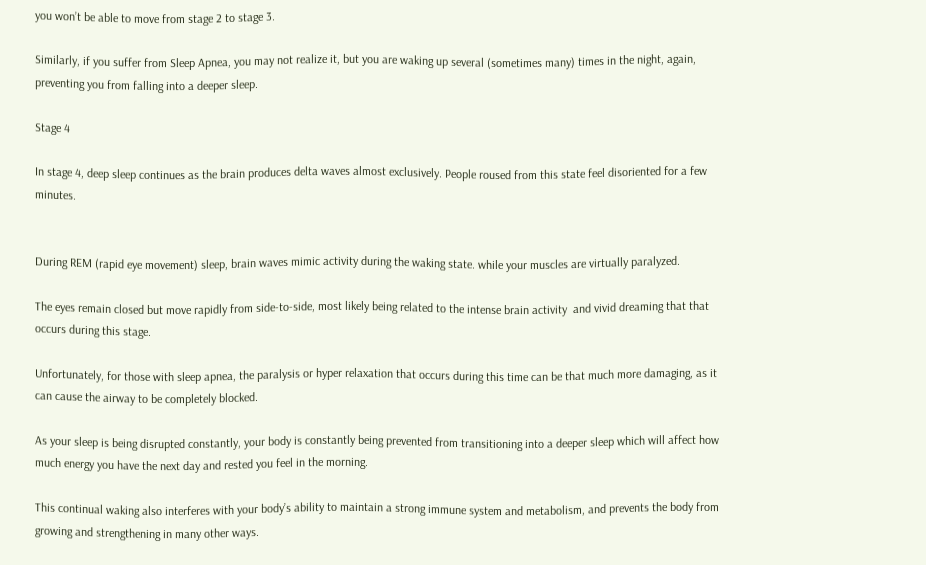you won’t be able to move from stage 2 to stage 3.

Similarly, if you suffer from Sleep Apnea, you may not realize it, but you are waking up several (sometimes many) times in the night, again, preventing you from falling into a deeper sleep.

Stage 4

In stage 4, deep sleep continues as the brain produces delta waves almost exclusively. People roused from this state feel disoriented for a few minutes.


During REM (rapid eye movement) sleep, brain waves mimic activity during the waking state. while your muscles are virtually paralyzed.

The eyes remain closed but move rapidly from side-to-side, most likely being related to the intense brain activity  and vivid dreaming that that occurs during this stage.

Unfortunately, for those with sleep apnea, the paralysis or hyper relaxation that occurs during this time can be that much more damaging, as it can cause the airway to be completely blocked.

As your sleep is being disrupted constantly, your body is constantly being prevented from transitioning into a deeper sleep which will affect how much energy you have the next day and rested you feel in the morning.

This continual waking also interferes with your body’s ability to maintain a strong immune system and metabolism, and prevents the body from growing and strengthening in many other ways.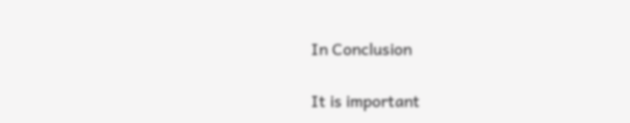In Conclusion

It is important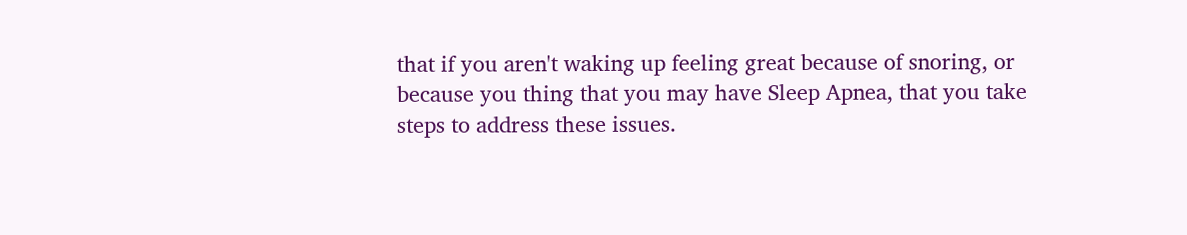that if you aren't waking up feeling great because of snoring, or because you thing that you may have Sleep Apnea, that you take steps to address these issues.